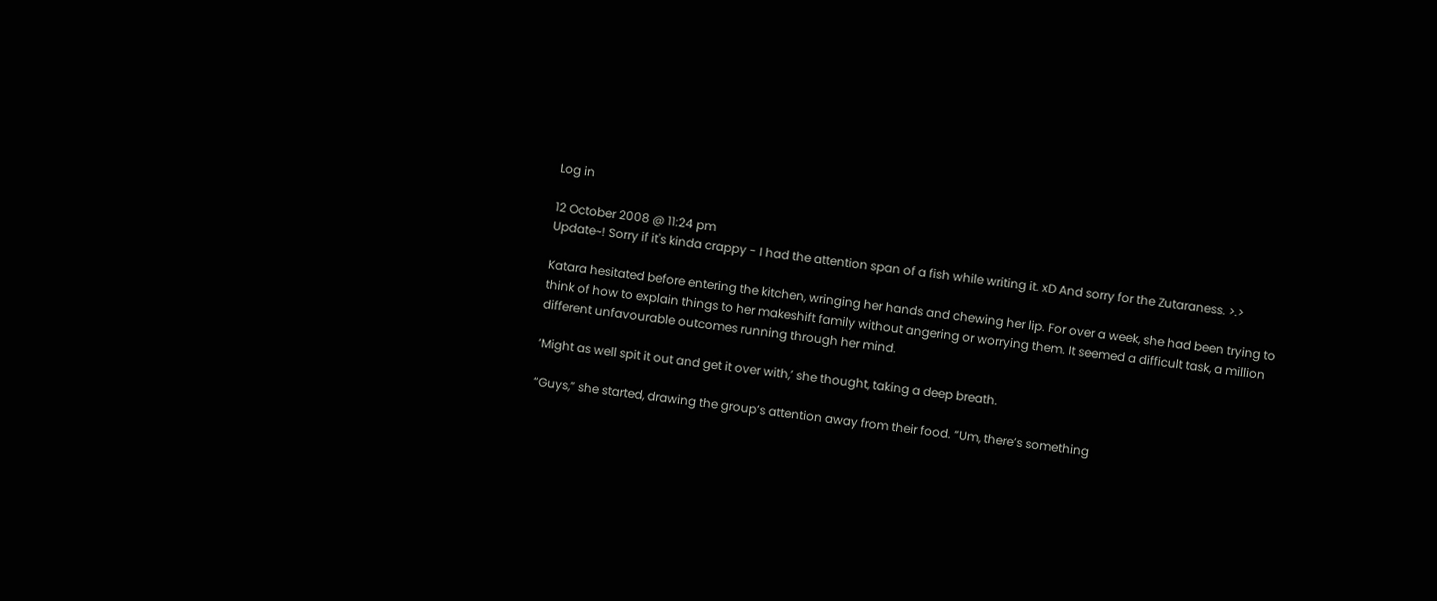Log in

12 October 2008 @ 11:24 pm
Update~! Sorry if it's kinda crappy - I had the attention span of a fish while writing it. xD And sorry for the Zutaraness. >.>

Katara hesitated before entering the kitchen, wringing her hands and chewing her lip. For over a week, she had been trying to think of how to explain things to her makeshift family without angering or worrying them. It seemed a difficult task, a million different unfavourable outcomes running through her mind.

‘Might as well spit it out and get it over with,’ she thought, taking a deep breath.

“Guys,” she started, drawing the group’s attention away from their food. “Um, there’s something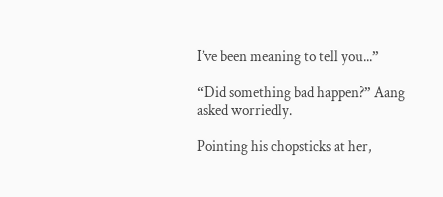I’ve been meaning to tell you...”

“Did something bad happen?” Aang asked worriedly.

Pointing his chopsticks at her,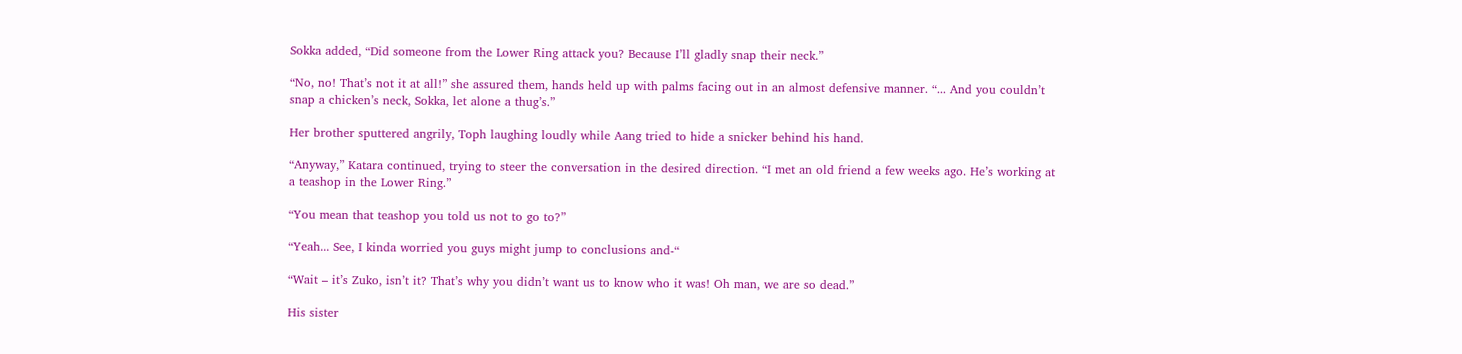Sokka added, “Did someone from the Lower Ring attack you? Because I’ll gladly snap their neck.”

“No, no! That’s not it at all!” she assured them, hands held up with palms facing out in an almost defensive manner. “... And you couldn’t snap a chicken’s neck, Sokka, let alone a thug’s.”

Her brother sputtered angrily, Toph laughing loudly while Aang tried to hide a snicker behind his hand.

“Anyway,” Katara continued, trying to steer the conversation in the desired direction. “I met an old friend a few weeks ago. He’s working at a teashop in the Lower Ring.”

“You mean that teashop you told us not to go to?”

“Yeah... See, I kinda worried you guys might jump to conclusions and-“

“Wait – it’s Zuko, isn’t it? That’s why you didn’t want us to know who it was! Oh man, we are so dead.”

His sister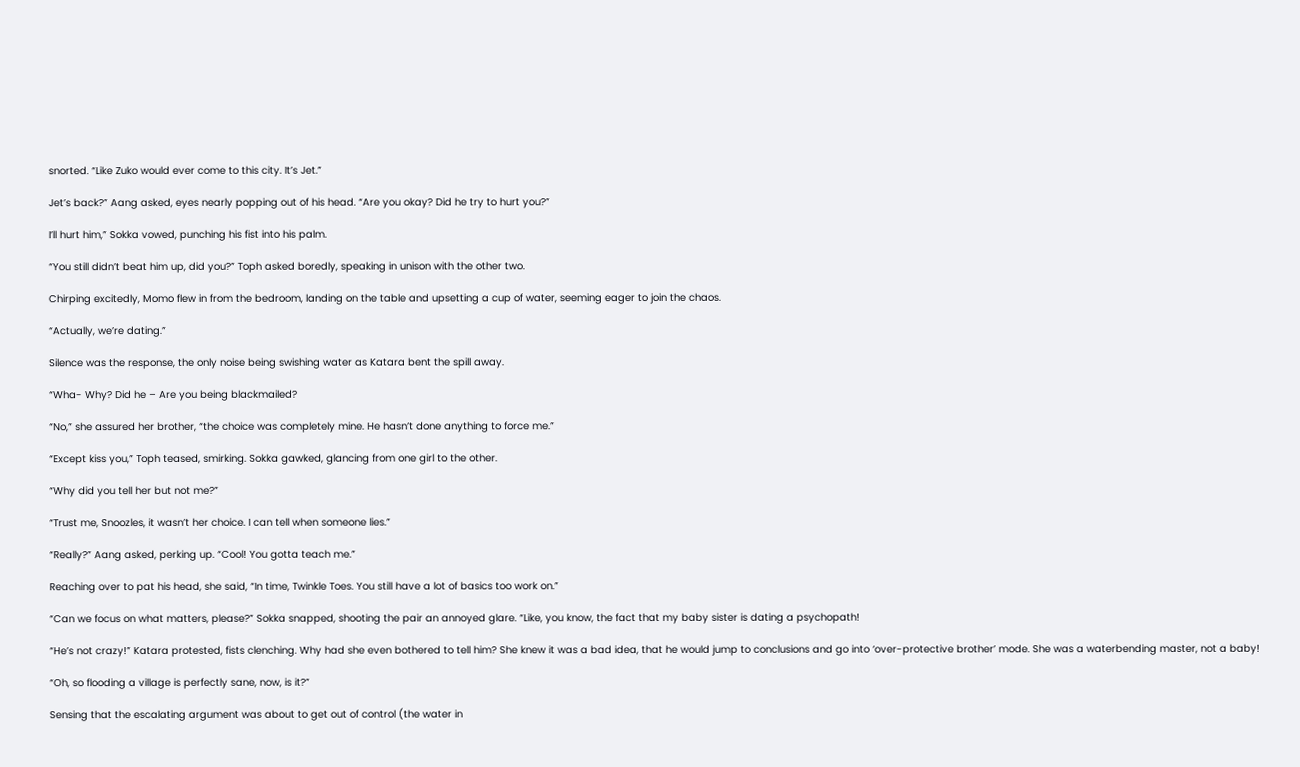snorted. “Like Zuko would ever come to this city. It’s Jet.”

Jet’s back?” Aang asked, eyes nearly popping out of his head. “Are you okay? Did he try to hurt you?”

I’ll hurt him,” Sokka vowed, punching his fist into his palm.

“You still didn’t beat him up, did you?” Toph asked boredly, speaking in unison with the other two.

Chirping excitedly, Momo flew in from the bedroom, landing on the table and upsetting a cup of water, seeming eager to join the chaos.

“Actually, we’re dating.”

Silence was the response, the only noise being swishing water as Katara bent the spill away.

“Wha- Why? Did he – Are you being blackmailed?

“No,” she assured her brother, “the choice was completely mine. He hasn’t done anything to force me.”

“Except kiss you,” Toph teased, smirking. Sokka gawked, glancing from one girl to the other.

“Why did you tell her but not me?”

“Trust me, Snoozles, it wasn’t her choice. I can tell when someone lies.”

“Really?” Aang asked, perking up. “Cool! You gotta teach me.”

Reaching over to pat his head, she said, “In time, Twinkle Toes. You still have a lot of basics too work on.”

“Can we focus on what matters, please?” Sokka snapped, shooting the pair an annoyed glare. “Like, you know, the fact that my baby sister is dating a psychopath!

“He’s not crazy!” Katara protested, fists clenching. Why had she even bothered to tell him? She knew it was a bad idea, that he would jump to conclusions and go into ‘over-protective brother’ mode. She was a waterbending master, not a baby!

“Oh, so flooding a village is perfectly sane, now, is it?”

Sensing that the escalating argument was about to get out of control (the water in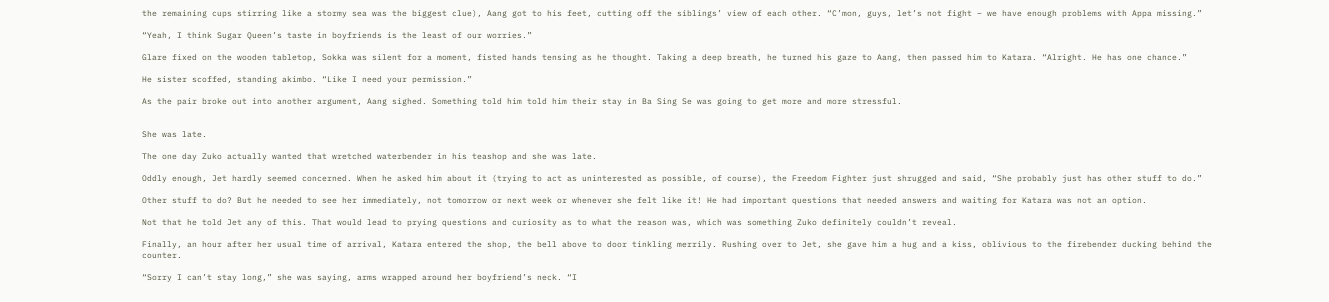the remaining cups stirring like a stormy sea was the biggest clue), Aang got to his feet, cutting off the siblings’ view of each other. “C’mon, guys, let’s not fight – we have enough problems with Appa missing.”

“Yeah, I think Sugar Queen’s taste in boyfriends is the least of our worries.”

Glare fixed on the wooden tabletop, Sokka was silent for a moment, fisted hands tensing as he thought. Taking a deep breath, he turned his gaze to Aang, then passed him to Katara. “Alright. He has one chance.”

He sister scoffed, standing akimbo. “Like I need your permission.”

As the pair broke out into another argument, Aang sighed. Something told him told him their stay in Ba Sing Se was going to get more and more stressful.


She was late.

The one day Zuko actually wanted that wretched waterbender in his teashop and she was late.

Oddly enough, Jet hardly seemed concerned. When he asked him about it (trying to act as uninterested as possible, of course), the Freedom Fighter just shrugged and said, “She probably just has other stuff to do.”

Other stuff to do? But he needed to see her immediately, not tomorrow or next week or whenever she felt like it! He had important questions that needed answers and waiting for Katara was not an option.

Not that he told Jet any of this. That would lead to prying questions and curiosity as to what the reason was, which was something Zuko definitely couldn’t reveal.

Finally, an hour after her usual time of arrival, Katara entered the shop, the bell above to door tinkling merrily. Rushing over to Jet, she gave him a hug and a kiss, oblivious to the firebender ducking behind the counter.

“Sorry I can’t stay long,” she was saying, arms wrapped around her boyfriend’s neck. “I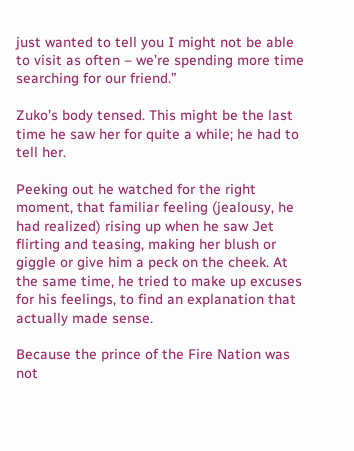just wanted to tell you I might not be able to visit as often – we’re spending more time searching for our friend.”

Zuko’s body tensed. This might be the last time he saw her for quite a while; he had to tell her.

Peeking out he watched for the right moment, that familiar feeling (jealousy, he had realized) rising up when he saw Jet flirting and teasing, making her blush or giggle or give him a peck on the cheek. At the same time, he tried to make up excuses for his feelings, to find an explanation that actually made sense.

Because the prince of the Fire Nation was not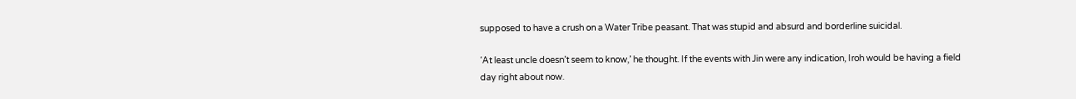supposed to have a crush on a Water Tribe peasant. That was stupid and absurd and borderline suicidal.

‘At least uncle doesn’t seem to know,’ he thought. If the events with Jin were any indication, Iroh would be having a field day right about now.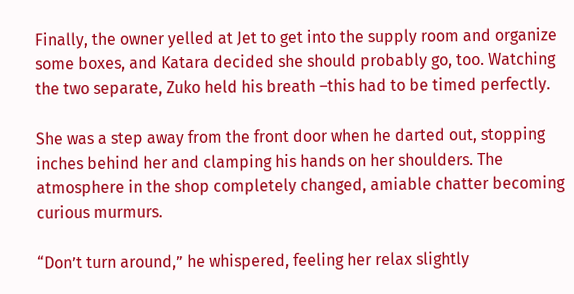Finally, the owner yelled at Jet to get into the supply room and organize some boxes, and Katara decided she should probably go, too. Watching the two separate, Zuko held his breath –this had to be timed perfectly.

She was a step away from the front door when he darted out, stopping inches behind her and clamping his hands on her shoulders. The atmosphere in the shop completely changed, amiable chatter becoming curious murmurs.

“Don’t turn around,” he whispered, feeling her relax slightly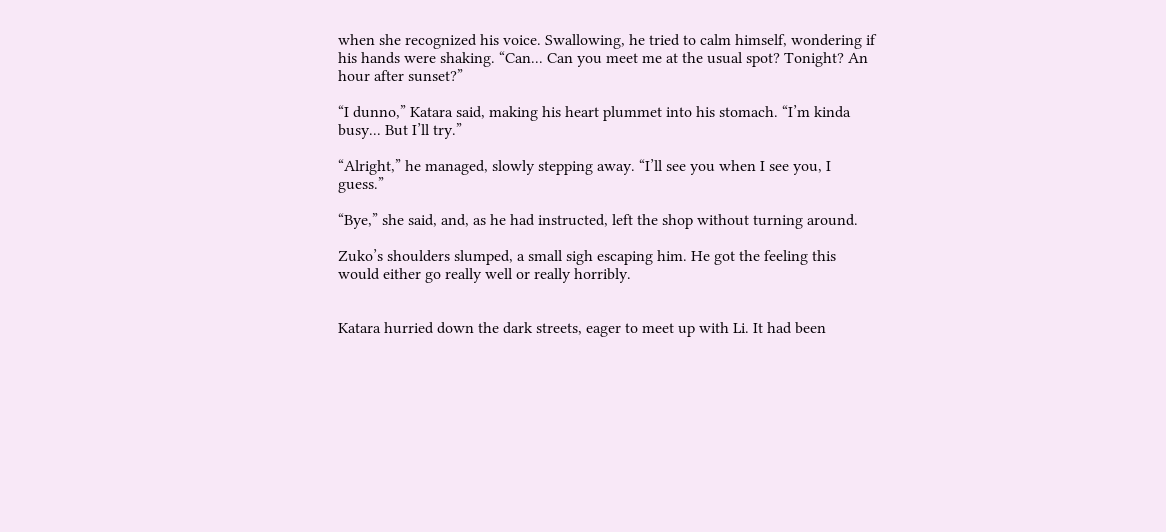when she recognized his voice. Swallowing, he tried to calm himself, wondering if his hands were shaking. “Can... Can you meet me at the usual spot? Tonight? An hour after sunset?”

“I dunno,” Katara said, making his heart plummet into his stomach. “I’m kinda busy... But I’ll try.”

“Alright,” he managed, slowly stepping away. “I’ll see you when I see you, I guess.”

“Bye,” she said, and, as he had instructed, left the shop without turning around.

Zuko’s shoulders slumped, a small sigh escaping him. He got the feeling this would either go really well or really horribly.


Katara hurried down the dark streets, eager to meet up with Li. It had been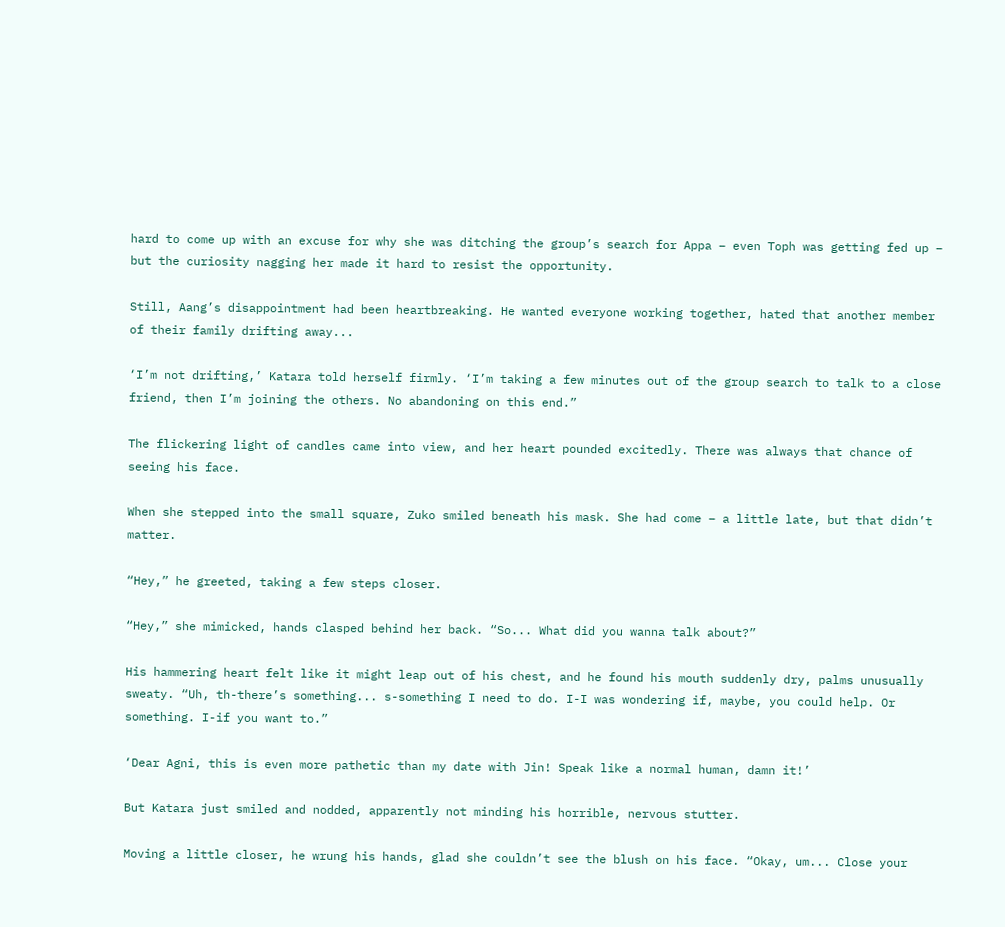hard to come up with an excuse for why she was ditching the group’s search for Appa – even Toph was getting fed up – but the curiosity nagging her made it hard to resist the opportunity.

Still, Aang’s disappointment had been heartbreaking. He wanted everyone working together, hated that another member of their family drifting away...

‘I’m not drifting,’ Katara told herself firmly. ‘I’m taking a few minutes out of the group search to talk to a close friend, then I’m joining the others. No abandoning on this end.”

The flickering light of candles came into view, and her heart pounded excitedly. There was always that chance of seeing his face.

When she stepped into the small square, Zuko smiled beneath his mask. She had come – a little late, but that didn’t matter.

“Hey,” he greeted, taking a few steps closer.

“Hey,” she mimicked, hands clasped behind her back. “So... What did you wanna talk about?”

His hammering heart felt like it might leap out of his chest, and he found his mouth suddenly dry, palms unusually sweaty. “Uh, th-there’s something... s-something I need to do. I-I was wondering if, maybe, you could help. Or something. I-if you want to.”

‘Dear Agni, this is even more pathetic than my date with Jin! Speak like a normal human, damn it!’

But Katara just smiled and nodded, apparently not minding his horrible, nervous stutter.

Moving a little closer, he wrung his hands, glad she couldn’t see the blush on his face. “Okay, um... Close your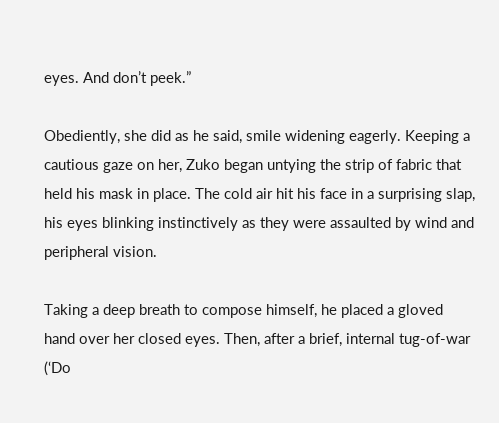eyes. And don’t peek.”

Obediently, she did as he said, smile widening eagerly. Keeping a cautious gaze on her, Zuko began untying the strip of fabric that held his mask in place. The cold air hit his face in a surprising slap, his eyes blinking instinctively as they were assaulted by wind and peripheral vision.

Taking a deep breath to compose himself, he placed a gloved hand over her closed eyes. Then, after a brief, internal tug-of-war (‘Do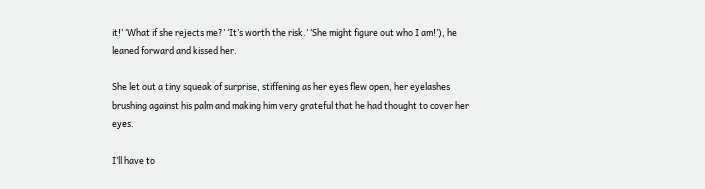it!’ ‘What if she rejects me?’ ‘It’s worth the risk.’ ‘She might figure out who I am!’), he leaned forward and kissed her.

She let out a tiny squeak of surprise, stiffening as her eyes flew open, her eyelashes brushing against his palm and making him very grateful that he had thought to cover her eyes.

I’ll have to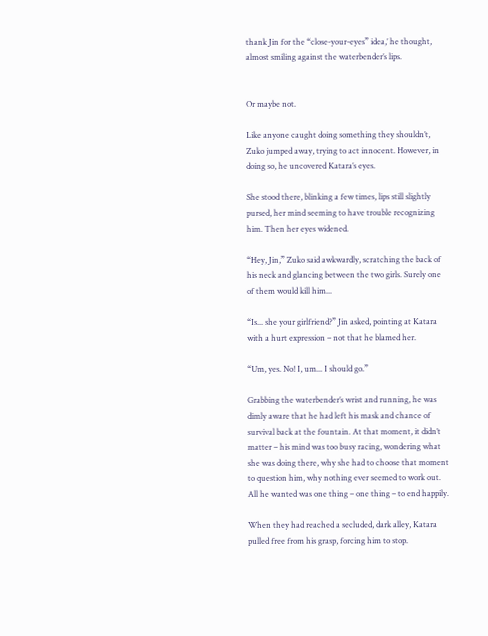thank Jin for the “close-your-eyes” idea,’ he thought, almost smiling against the waterbender’s lips.


Or maybe not.

Like anyone caught doing something they shouldn’t, Zuko jumped away, trying to act innocent. However, in doing so, he uncovered Katara’s eyes.

She stood there, blinking a few times, lips still slightly pursed, her mind seeming to have trouble recognizing him. Then her eyes widened.

“Hey, Jin,” Zuko said awkwardly, scratching the back of his neck and glancing between the two girls. Surely one of them would kill him...

“Is... she your girlfriend?” Jin asked, pointing at Katara with a hurt expression – not that he blamed her.

“Um, yes. No! I, um... I should go.”

Grabbing the waterbender’s wrist and running, he was dimly aware that he had left his mask and chance of survival back at the fountain. At that moment, it didn’t matter – his mind was too busy racing, wondering what she was doing there, why she had to choose that moment to question him, why nothing ever seemed to work out. All he wanted was one thing – one thing – to end happily.

When they had reached a secluded, dark alley, Katara pulled free from his grasp, forcing him to stop.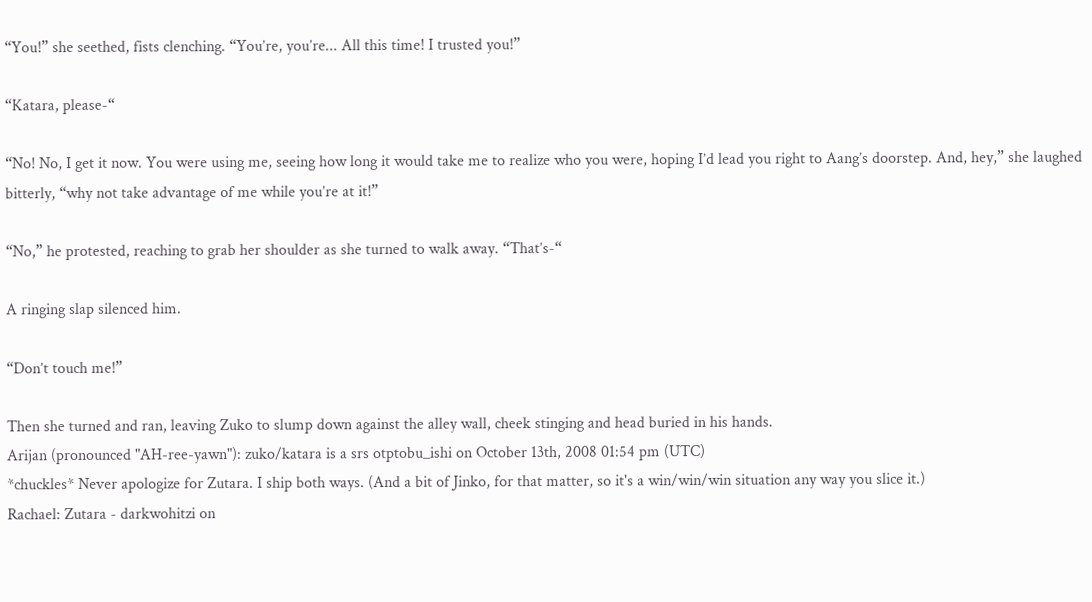“You!” she seethed, fists clenching. “You’re, you’re... All this time! I trusted you!”

“Katara, please-“

“No! No, I get it now. You were using me, seeing how long it would take me to realize who you were, hoping I’d lead you right to Aang’s doorstep. And, hey,” she laughed bitterly, “why not take advantage of me while you’re at it!”

“No,” he protested, reaching to grab her shoulder as she turned to walk away. “That’s-“

A ringing slap silenced him.

“Don’t touch me!”

Then she turned and ran, leaving Zuko to slump down against the alley wall, cheek stinging and head buried in his hands.
Arijan (pronounced "AH-ree-yawn"): zuko/katara is a srs otptobu_ishi on October 13th, 2008 01:54 pm (UTC)
*chuckles* Never apologize for Zutara. I ship both ways. (And a bit of Jinko, for that matter, so it's a win/win/win situation any way you slice it.)
Rachael: Zutara - darkwohitzi on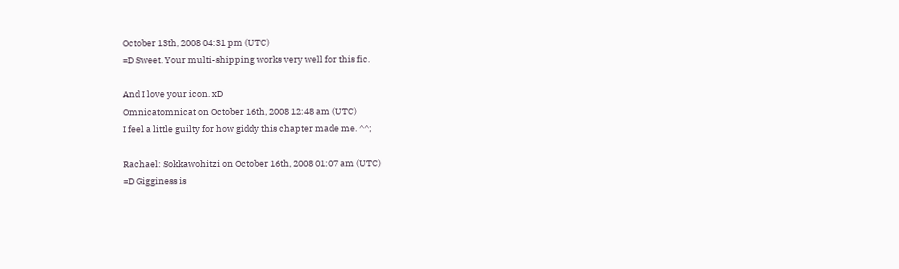October 13th, 2008 04:31 pm (UTC)
=D Sweet. Your multi-shipping works very well for this fic.

And I love your icon. xD
Omnicatomnicat on October 16th, 2008 12:48 am (UTC)
I feel a little guilty for how giddy this chapter made me. ^^;

Rachael: Sokkawohitzi on October 16th, 2008 01:07 am (UTC)
=D Gigginess is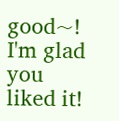good~! I'm glad you liked it!